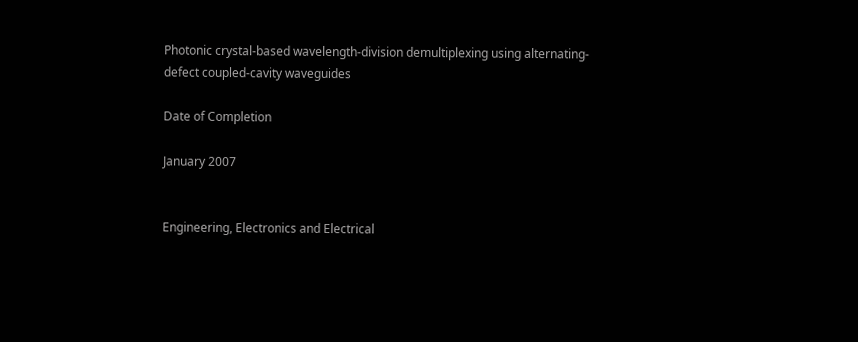Photonic crystal-based wavelength-division demultiplexing using alternating-defect coupled-cavity waveguides

Date of Completion

January 2007


Engineering, Electronics and Electrical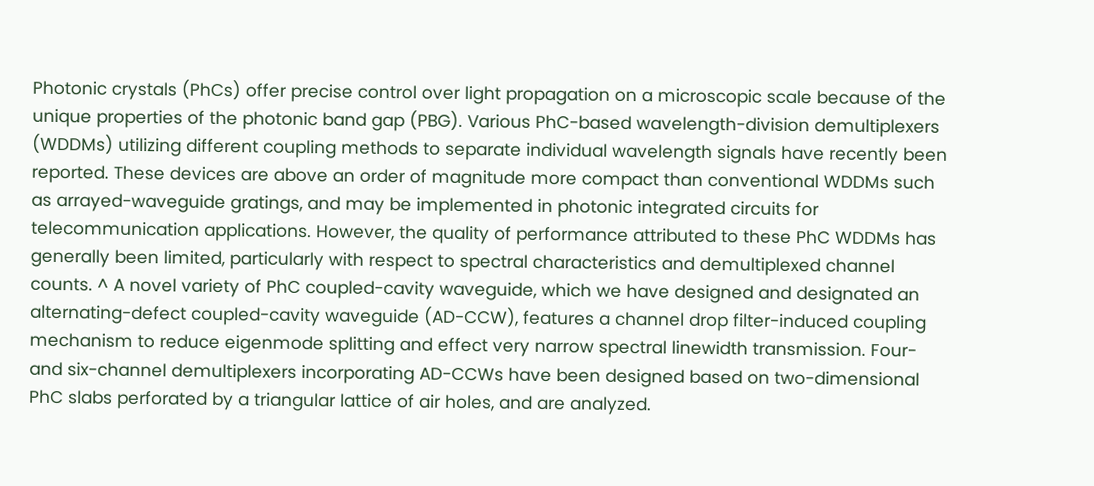Photonic crystals (PhCs) offer precise control over light propagation on a microscopic scale because of the unique properties of the photonic band gap (PBG). Various PhC-based wavelength-division demultiplexers (WDDMs) utilizing different coupling methods to separate individual wavelength signals have recently been reported. These devices are above an order of magnitude more compact than conventional WDDMs such as arrayed-waveguide gratings, and may be implemented in photonic integrated circuits for telecommunication applications. However, the quality of performance attributed to these PhC WDDMs has generally been limited, particularly with respect to spectral characteristics and demultiplexed channel counts. ^ A novel variety of PhC coupled-cavity waveguide, which we have designed and designated an alternating-defect coupled-cavity waveguide (AD-CCW), features a channel drop filter-induced coupling mechanism to reduce eigenmode splitting and effect very narrow spectral linewidth transmission. Four- and six-channel demultiplexers incorporating AD-CCWs have been designed based on two-dimensional PhC slabs perforated by a triangular lattice of air holes, and are analyzed.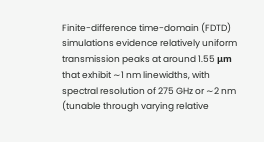Finite-difference time-domain (FDTD) simulations evidence relatively uniform transmission peaks at around 1.55 μm that exhibit ∼1 nm linewidths, with spectral resolution of 275 GHz or ∼2 nm (tunable through varying relative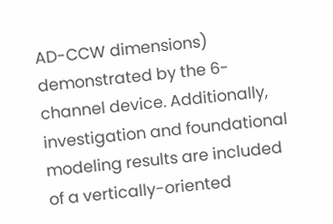AD-CCW dimensions) demonstrated by the 6-channel device. Additionally, investigation and foundational modeling results are included of a vertically-oriented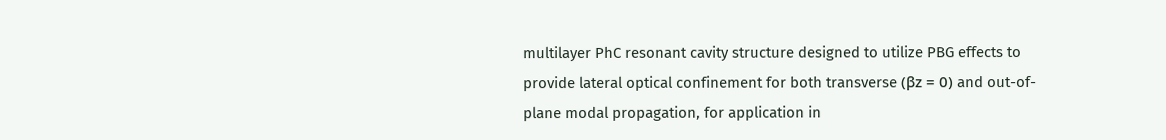multilayer PhC resonant cavity structure designed to utilize PBG effects to provide lateral optical confinement for both transverse (βz = 0) and out-of-plane modal propagation, for application in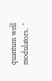quantum well modulators. ^